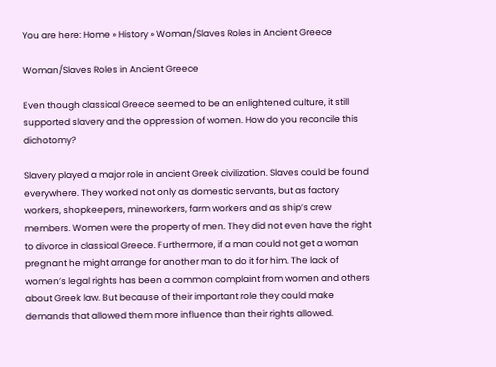You are here: Home » History » Woman/Slaves Roles in Ancient Greece

Woman/Slaves Roles in Ancient Greece

Even though classical Greece seemed to be an enlightened culture, it still supported slavery and the oppression of women. How do you reconcile this dichotomy?

Slavery played a major role in ancient Greek civilization. Slaves could be found everywhere. They worked not only as domestic servants, but as factory workers, shopkeepers, mineworkers, farm workers and as ship’s crew members. Women were the property of men. They did not even have the right to divorce in classical Greece. Furthermore, if a man could not get a woman pregnant he might arrange for another man to do it for him. The lack of women’s legal rights has been a common complaint from women and others about Greek law. But because of their important role they could make demands that allowed them more influence than their rights allowed.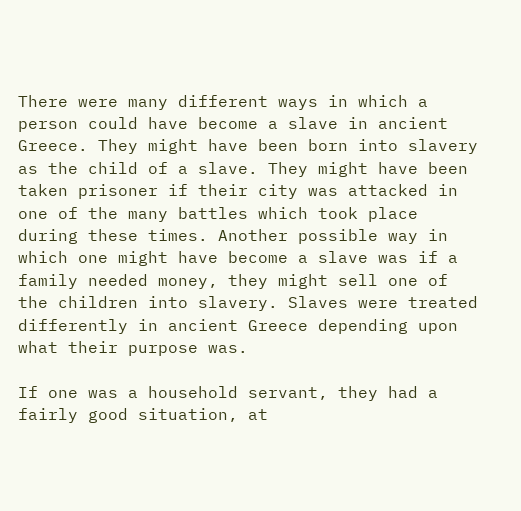There were many different ways in which a person could have become a slave in ancient Greece. They might have been born into slavery as the child of a slave. They might have been taken prisoner if their city was attacked in one of the many battles which took place during these times. Another possible way in which one might have become a slave was if a family needed money, they might sell one of the children into slavery. Slaves were treated differently in ancient Greece depending upon what their purpose was.

If one was a household servant, they had a fairly good situation, at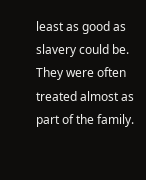least as good as slavery could be. They were often treated almost as part of the family.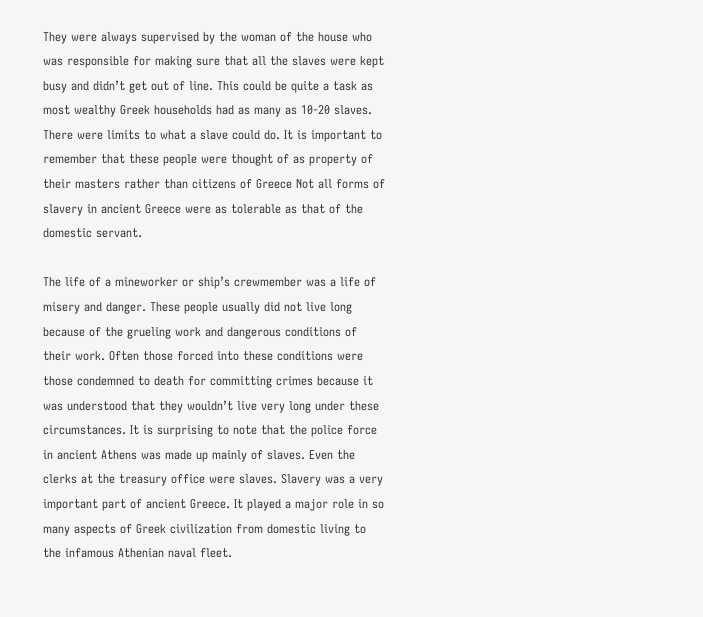They were always supervised by the woman of the house who was responsible for making sure that all the slaves were kept busy and didn’t get out of line. This could be quite a task as most wealthy Greek households had as many as 10-20 slaves. There were limits to what a slave could do. It is important to remember that these people were thought of as property of their masters rather than citizens of Greece Not all forms of slavery in ancient Greece were as tolerable as that of the domestic servant.

The life of a mineworker or ship’s crewmember was a life of misery and danger. These people usually did not live long because of the grueling work and dangerous conditions of their work. Often those forced into these conditions were those condemned to death for committing crimes because it was understood that they wouldn’t live very long under these circumstances. It is surprising to note that the police force in ancient Athens was made up mainly of slaves. Even the clerks at the treasury office were slaves. Slavery was a very important part of ancient Greece. It played a major role in so many aspects of Greek civilization from domestic living to the infamous Athenian naval fleet.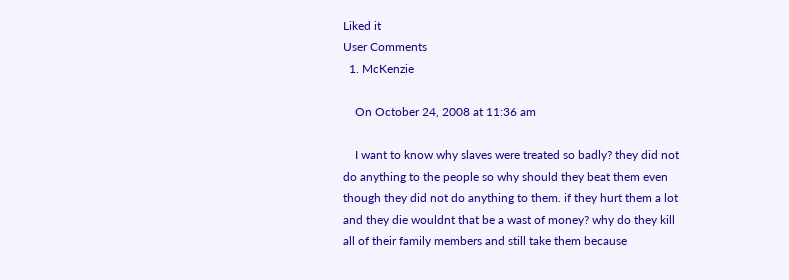Liked it
User Comments
  1. McKenzie

    On October 24, 2008 at 11:36 am

    I want to know why slaves were treated so badly? they did not do anything to the people so why should they beat them even though they did not do anything to them. if they hurt them a lot and they die wouldnt that be a wast of money? why do they kill all of their family members and still take them because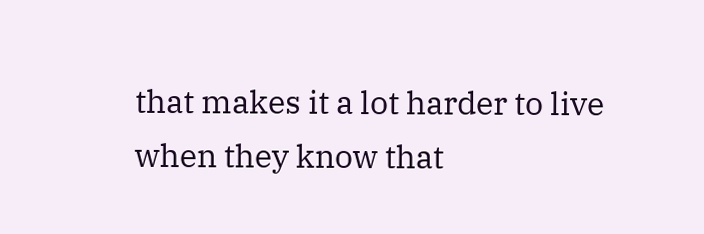that makes it a lot harder to live when they know that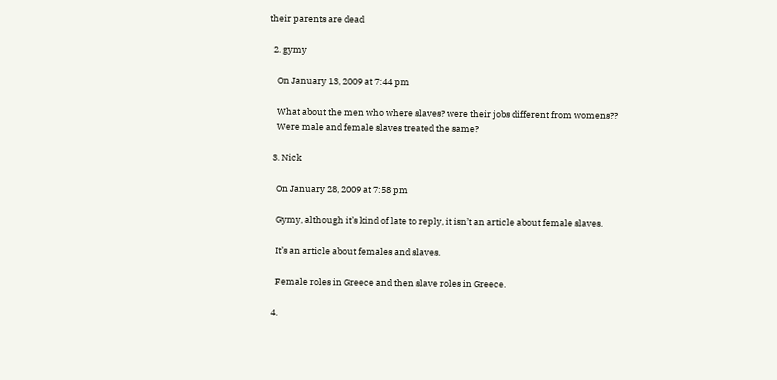their parents are dead

  2. gymy

    On January 13, 2009 at 7:44 pm

    What about the men who where slaves? were their jobs different from womens??
    Were male and female slaves treated the same?

  3. Nick

    On January 28, 2009 at 7:58 pm

    Gymy, although it’s kind of late to reply, it isn’t an article about female slaves.

    It’s an article about females and slaves.

    Female roles in Greece and then slave roles in Greece.

  4.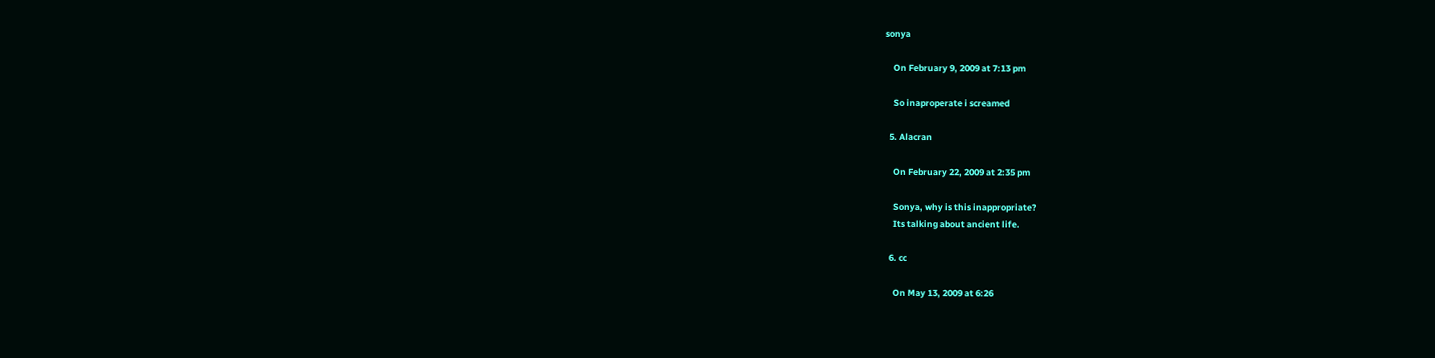sonya

    On February 9, 2009 at 7:13 pm

    So inaproperate i screamed

  5. Alacran

    On February 22, 2009 at 2:35 pm

    Sonya, why is this inappropriate?
    Its talking about ancient life.

  6. cc

    On May 13, 2009 at 6:26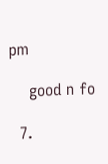pm

    good n fo

  7.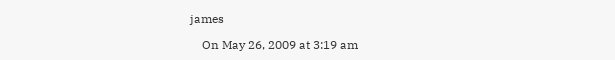james

    On May 26, 2009 at 3:19 am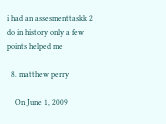i had an assesmenttaskk 2 do in history only a few points helped me

  8. matthew perry

    On June 1, 2009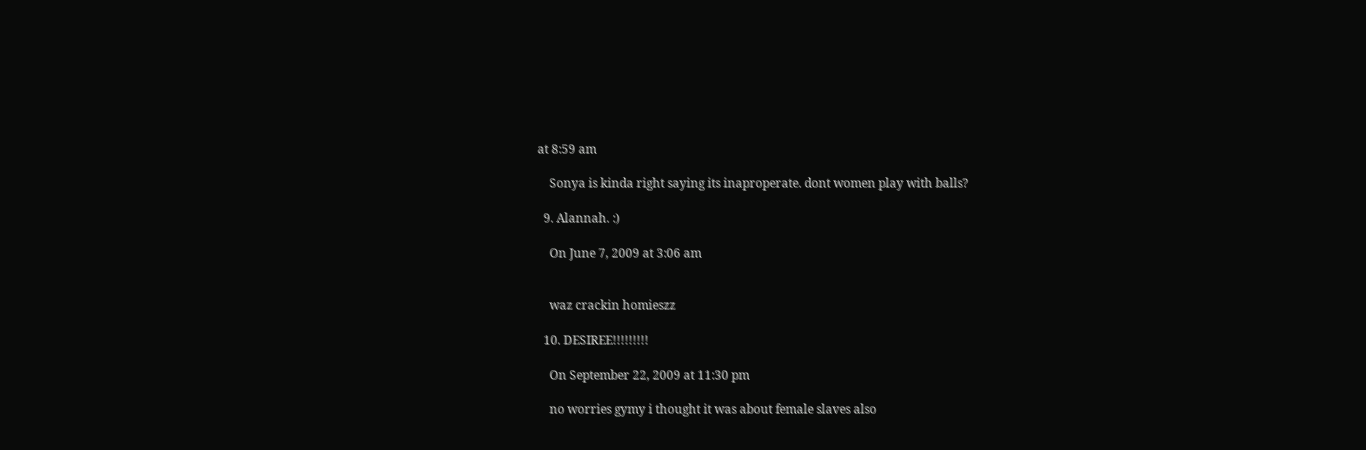at 8:59 am

    Sonya is kinda right saying its inaproperate. dont women play with balls?

  9. Alannah. :)

    On June 7, 2009 at 3:06 am


    waz crackin homieszz

  10. DESIREE!!!!!!!!!

    On September 22, 2009 at 11:30 pm

    no worries gymy i thought it was about female slaves also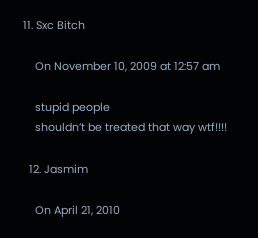11. Sxc Bitch

    On November 10, 2009 at 12:57 am

    stupid people
    shouldn’t be treated that way wtf!!!!

  12. Jasmim

    On April 21, 2010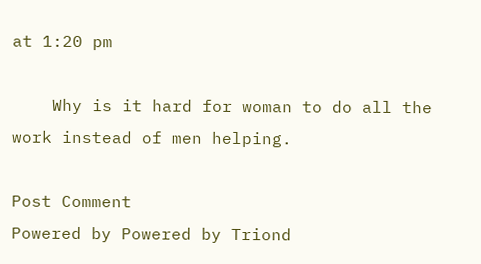at 1:20 pm

    Why is it hard for woman to do all the work instead of men helping.

Post Comment
Powered by Powered by Triond